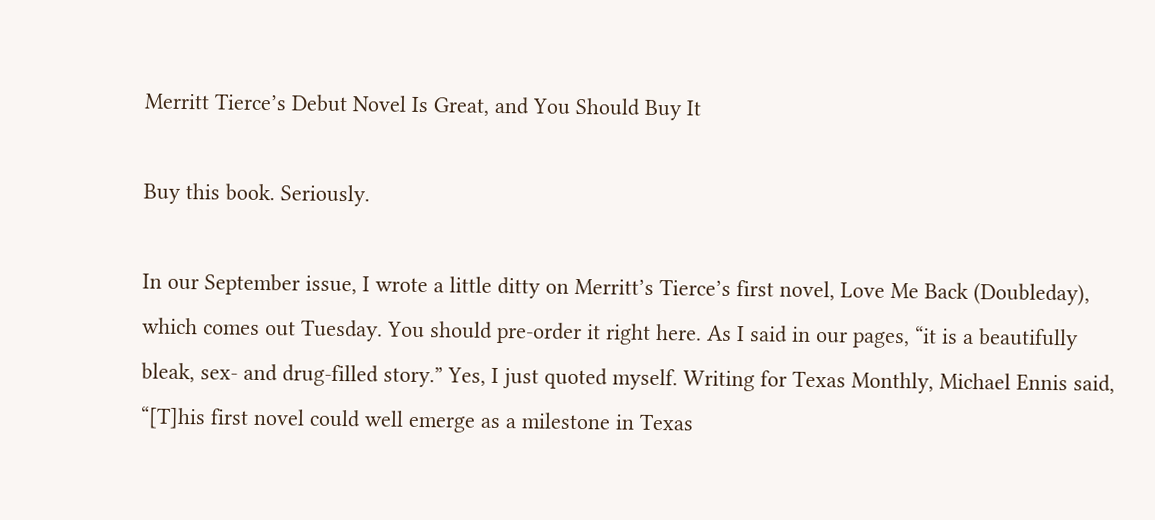Merritt Tierce’s Debut Novel Is Great, and You Should Buy It

Buy this book. Seriously.

In our September issue, I wrote a little ditty on Merritt’s Tierce’s first novel, Love Me Back (Doubleday), which comes out Tuesday. You should pre-order it right here. As I said in our pages, “it is a beautifully bleak, sex- and drug-filled story.” Yes, I just quoted myself. Writing for Texas Monthly, Michael Ennis said, “[T]his first novel could well emerge as a milestone in Texas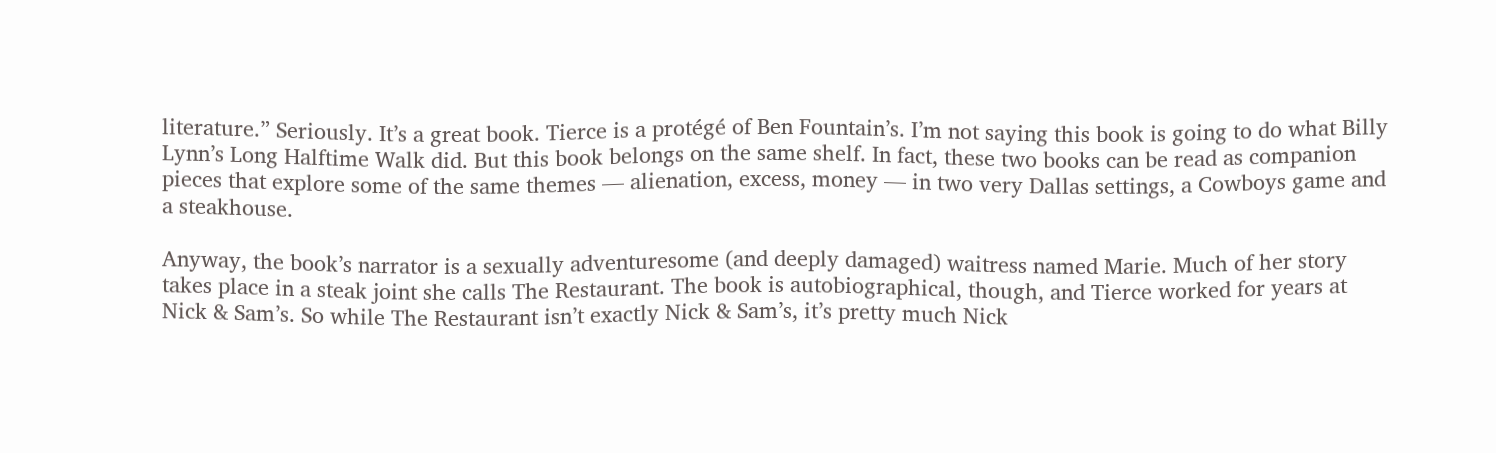literature.” Seriously. It’s a great book. Tierce is a protégé of Ben Fountain’s. I’m not saying this book is going to do what Billy Lynn’s Long Halftime Walk did. But this book belongs on the same shelf. In fact, these two books can be read as companion pieces that explore some of the same themes — alienation, excess, money — in two very Dallas settings, a Cowboys game and a steakhouse.

Anyway, the book’s narrator is a sexually adventuresome (and deeply damaged) waitress named Marie. Much of her story takes place in a steak joint she calls The Restaurant. The book is autobiographical, though, and Tierce worked for years at Nick & Sam’s. So while The Restaurant isn’t exactly Nick & Sam’s, it’s pretty much Nick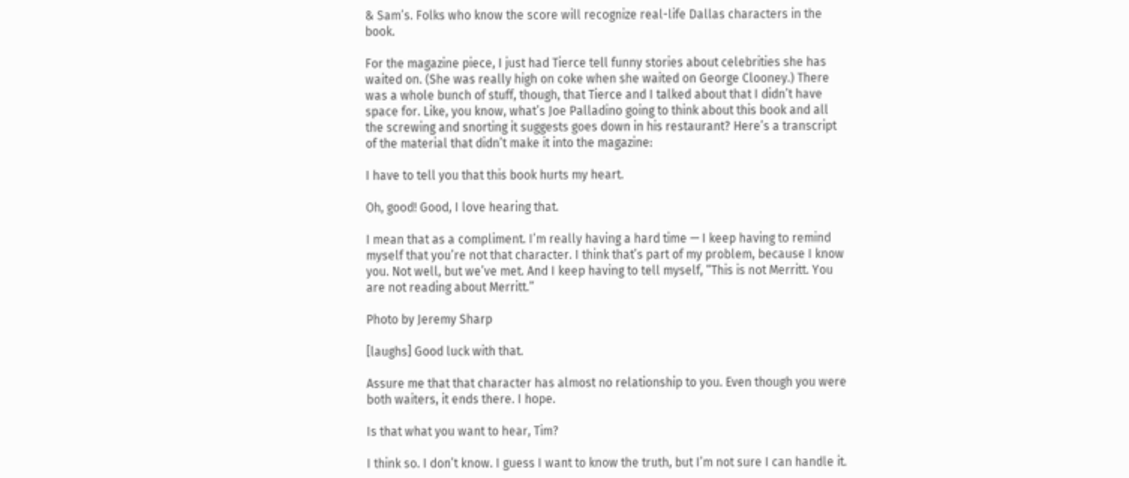& Sam’s. Folks who know the score will recognize real-life Dallas characters in the book.

For the magazine piece, I just had Tierce tell funny stories about celebrities she has waited on. (She was really high on coke when she waited on George Clooney.) There was a whole bunch of stuff, though, that Tierce and I talked about that I didn’t have space for. Like, you know, what’s Joe Palladino going to think about this book and all the screwing and snorting it suggests goes down in his restaurant? Here’s a transcript of the material that didn’t make it into the magazine:

I have to tell you that this book hurts my heart.

Oh, good! Good, I love hearing that.

I mean that as a compliment. I’m really having a hard time — I keep having to remind myself that you’re not that character. I think that’s part of my problem, because I know you. Not well, but we’ve met. And I keep having to tell myself, “This is not Merritt. You are not reading about Merritt.”

Photo by Jeremy Sharp

[laughs] Good luck with that.

Assure me that that character has almost no relationship to you. Even though you were both waiters, it ends there. I hope.

Is that what you want to hear, Tim?

I think so. I don’t know. I guess I want to know the truth, but I’m not sure I can handle it.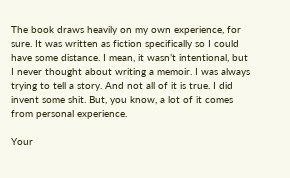The book draws heavily on my own experience, for sure. It was written as fiction specifically so I could have some distance. I mean, it wasn’t intentional, but I never thought about writing a memoir. I was always trying to tell a story. And not all of it is true. I did invent some shit. But, you know, a lot of it comes from personal experience.

Your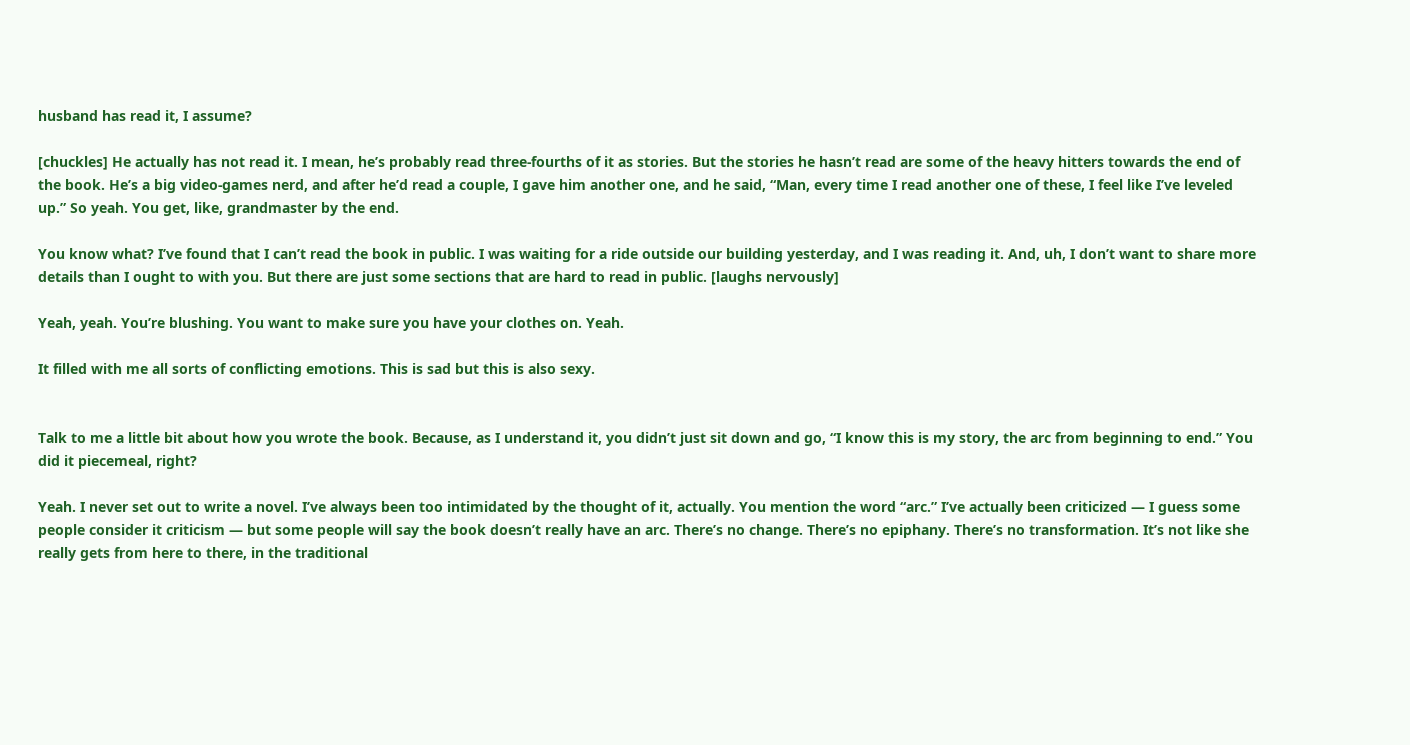husband has read it, I assume?

[chuckles] He actually has not read it. I mean, he’s probably read three-fourths of it as stories. But the stories he hasn’t read are some of the heavy hitters towards the end of the book. He’s a big video-games nerd, and after he’d read a couple, I gave him another one, and he said, “Man, every time I read another one of these, I feel like I’ve leveled up.” So yeah. You get, like, grandmaster by the end.

You know what? I’ve found that I can’t read the book in public. I was waiting for a ride outside our building yesterday, and I was reading it. And, uh, I don’t want to share more details than I ought to with you. But there are just some sections that are hard to read in public. [laughs nervously]

Yeah, yeah. You’re blushing. You want to make sure you have your clothes on. Yeah.

It filled with me all sorts of conflicting emotions. This is sad but this is also sexy.


Talk to me a little bit about how you wrote the book. Because, as I understand it, you didn’t just sit down and go, “I know this is my story, the arc from beginning to end.” You did it piecemeal, right?

Yeah. I never set out to write a novel. I’ve always been too intimidated by the thought of it, actually. You mention the word “arc.” I’ve actually been criticized — I guess some people consider it criticism — but some people will say the book doesn’t really have an arc. There’s no change. There’s no epiphany. There’s no transformation. It’s not like she really gets from here to there, in the traditional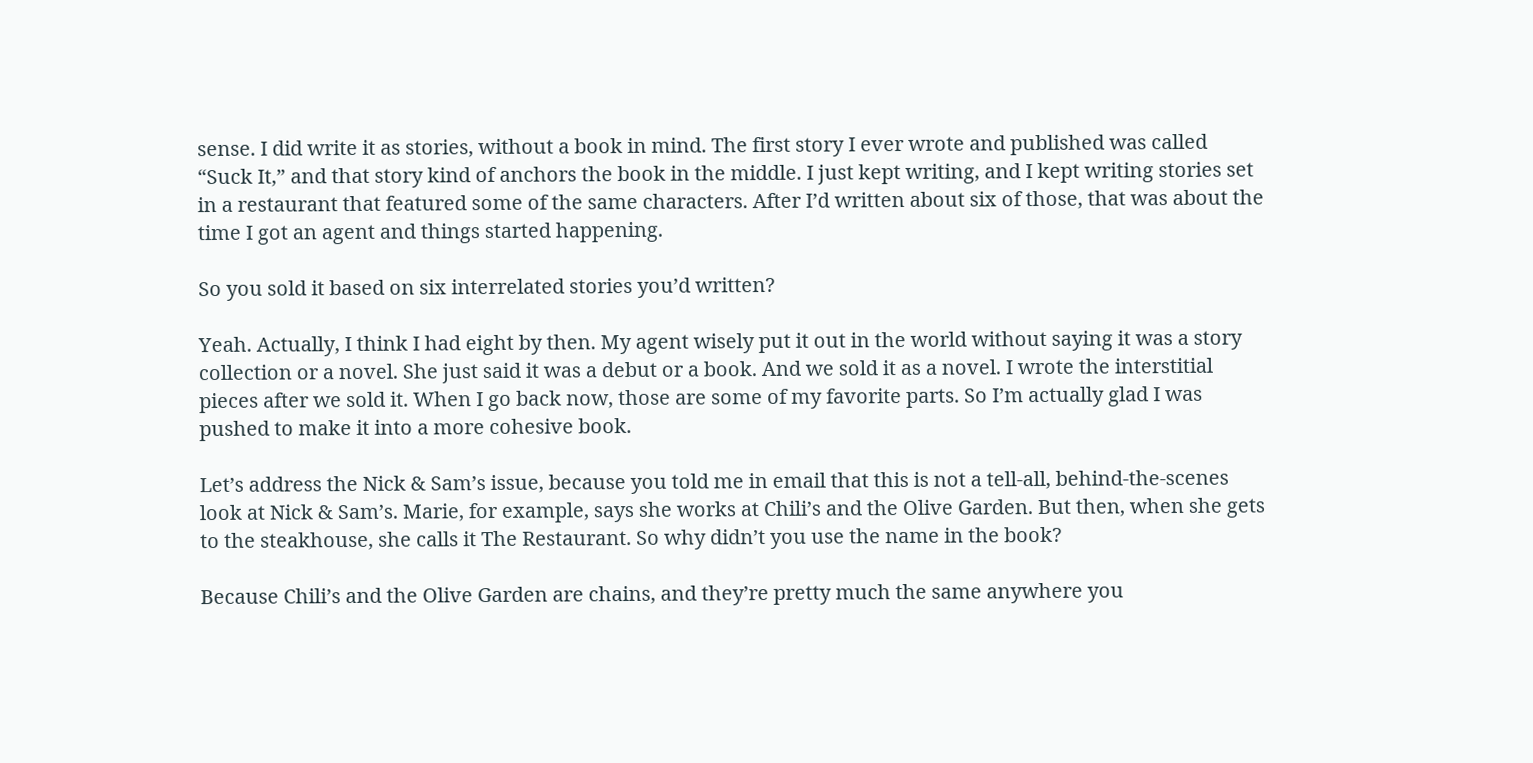sense. I did write it as stories, without a book in mind. The first story I ever wrote and published was called “Suck It,” and that story kind of anchors the book in the middle. I just kept writing, and I kept writing stories set in a restaurant that featured some of the same characters. After I’d written about six of those, that was about the time I got an agent and things started happening.

So you sold it based on six interrelated stories you’d written?

Yeah. Actually, I think I had eight by then. My agent wisely put it out in the world without saying it was a story collection or a novel. She just said it was a debut or a book. And we sold it as a novel. I wrote the interstitial pieces after we sold it. When I go back now, those are some of my favorite parts. So I’m actually glad I was pushed to make it into a more cohesive book.

Let’s address the Nick & Sam’s issue, because you told me in email that this is not a tell-all, behind-the-scenes look at Nick & Sam’s. Marie, for example, says she works at Chili’s and the Olive Garden. But then, when she gets to the steakhouse, she calls it The Restaurant. So why didn’t you use the name in the book?

Because Chili’s and the Olive Garden are chains, and they’re pretty much the same anywhere you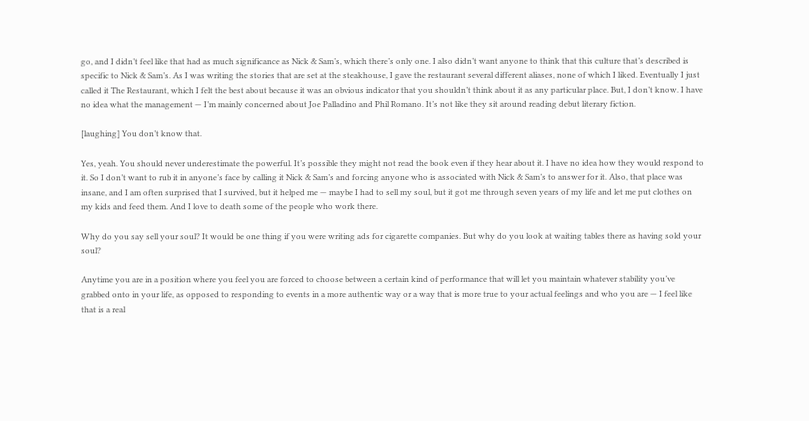go, and I didn’t feel like that had as much significance as Nick & Sam’s, which there’s only one. I also didn’t want anyone to think that this culture that’s described is specific to Nick & Sam’s. As I was writing the stories that are set at the steakhouse, I gave the restaurant several different aliases, none of which I liked. Eventually I just called it The Restaurant, which I felt the best about because it was an obvious indicator that you shouldn’t think about it as any particular place. But, I don’t know. I have no idea what the management — I’m mainly concerned about Joe Palladino and Phil Romano. It’s not like they sit around reading debut literary fiction.

[laughing] You don’t know that.

Yes, yeah. You should never underestimate the powerful. It’s possible they might not read the book even if they hear about it. I have no idea how they would respond to it. So I don’t want to rub it in anyone’s face by calling it Nick & Sam’s and forcing anyone who is associated with Nick & Sam’s to answer for it. Also, that place was insane, and I am often surprised that I survived, but it helped me — maybe I had to sell my soul, but it got me through seven years of my life and let me put clothes on my kids and feed them. And I love to death some of the people who work there.

Why do you say sell your soul? It would be one thing if you were writing ads for cigarette companies. But why do you look at waiting tables there as having sold your soul?

Anytime you are in a position where you feel you are forced to choose between a certain kind of performance that will let you maintain whatever stability you’ve grabbed onto in your life, as opposed to responding to events in a more authentic way or a way that is more true to your actual feelings and who you are — I feel like that is a real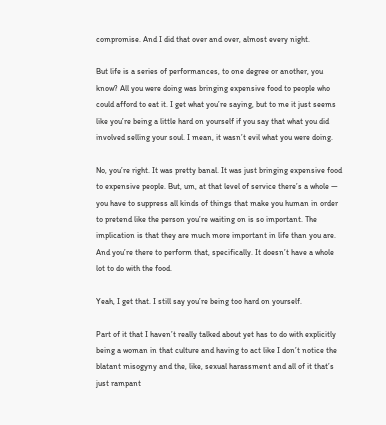compromise. And I did that over and over, almost every night.

But life is a series of performances, to one degree or another, you know? All you were doing was bringing expensive food to people who could afford to eat it. I get what you’re saying, but to me it just seems like you’re being a little hard on yourself if you say that what you did involved selling your soul. I mean, it wasn’t evil what you were doing.

No, you’re right. It was pretty banal. It was just bringing expensive food to expensive people. But, um, at that level of service there’s a whole — you have to suppress all kinds of things that make you human in order to pretend like the person you’re waiting on is so important. The implication is that they are much more important in life than you are. And you’re there to perform that, specifically. It doesn’t have a whole lot to do with the food.

Yeah, I get that. I still say you’re being too hard on yourself.

Part of it that I haven’t really talked about yet has to do with explicitly being a woman in that culture and having to act like I don’t notice the blatant misogyny and the, like, sexual harassment and all of it that’s just rampant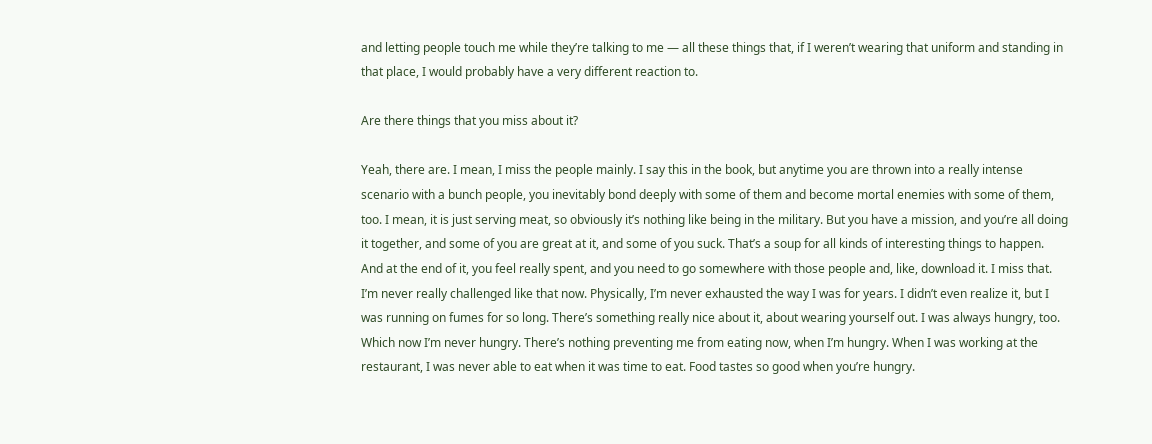and letting people touch me while they’re talking to me — all these things that, if I weren’t wearing that uniform and standing in that place, I would probably have a very different reaction to.

Are there things that you miss about it?

Yeah, there are. I mean, I miss the people mainly. I say this in the book, but anytime you are thrown into a really intense scenario with a bunch people, you inevitably bond deeply with some of them and become mortal enemies with some of them, too. I mean, it is just serving meat, so obviously it’s nothing like being in the military. But you have a mission, and you’re all doing it together, and some of you are great at it, and some of you suck. That’s a soup for all kinds of interesting things to happen. And at the end of it, you feel really spent, and you need to go somewhere with those people and, like, download it. I miss that. I’m never really challenged like that now. Physically, I’m never exhausted the way I was for years. I didn’t even realize it, but I was running on fumes for so long. There’s something really nice about it, about wearing yourself out. I was always hungry, too. Which now I’m never hungry. There’s nothing preventing me from eating now, when I’m hungry. When I was working at the restaurant, I was never able to eat when it was time to eat. Food tastes so good when you’re hungry.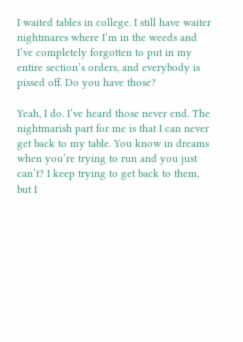I waited tables in college. I still have waiter nightmares where I’m in the weeds and I’ve completely forgotten to put in my entire section’s orders, and everybody is pissed off. Do you have those?

Yeah, I do. I’ve heard those never end. The nightmarish part for me is that I can never get back to my table. You know in dreams when you’re trying to run and you just can’t? I keep trying to get back to them, but I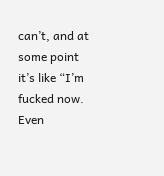can’t, and at some point it’s like “I’m fucked now. Even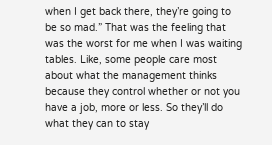when I get back there, they’re going to be so mad.” That was the feeling that was the worst for me when I was waiting tables. Like, some people care most about what the management thinks because they control whether or not you have a job, more or less. So they’ll do what they can to stay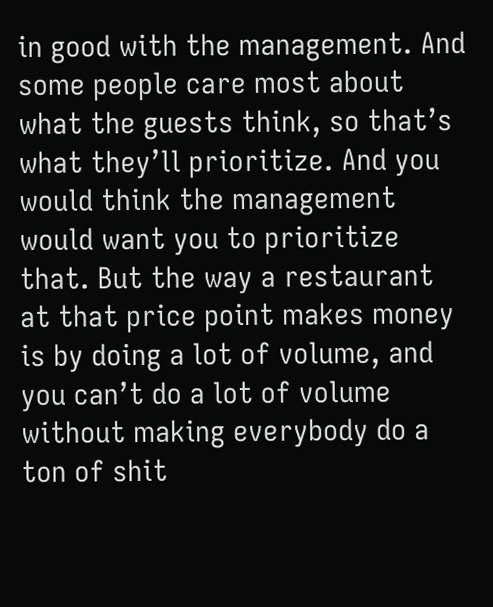in good with the management. And some people care most about what the guests think, so that’s what they’ll prioritize. And you would think the management would want you to prioritize that. But the way a restaurant at that price point makes money is by doing a lot of volume, and you can’t do a lot of volume without making everybody do a ton of shit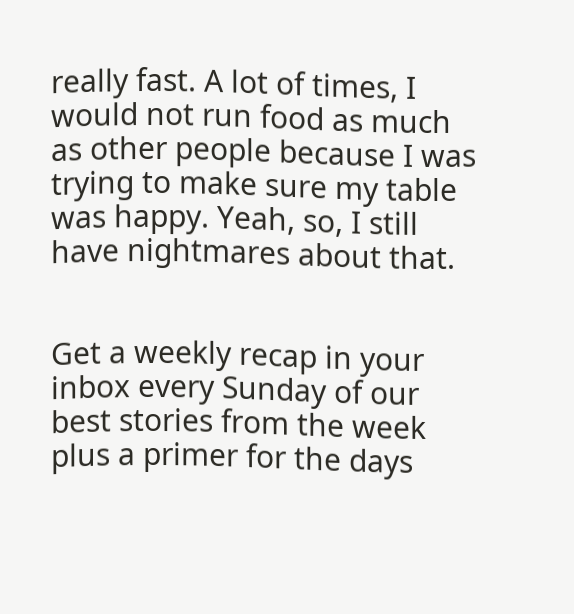really fast. A lot of times, I would not run food as much as other people because I was trying to make sure my table was happy. Yeah, so, I still have nightmares about that.


Get a weekly recap in your inbox every Sunday of our best stories from the week plus a primer for the days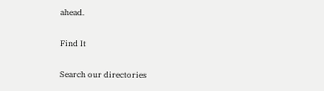ahead.

Find It

Search our directories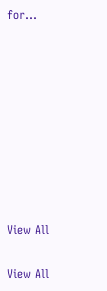for...









View All

View All